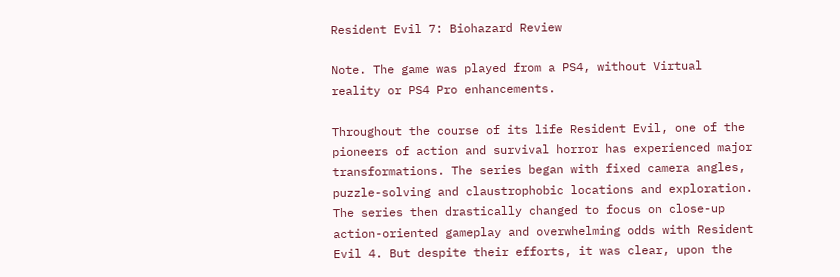Resident Evil 7: Biohazard Review

Note. The game was played from a PS4, without Virtual reality or PS4 Pro enhancements.

Throughout the course of its life Resident Evil, one of the pioneers of action and survival horror has experienced major transformations. The series began with fixed camera angles, puzzle-solving and claustrophobic locations and exploration. The series then drastically changed to focus on close-up action-oriented gameplay and overwhelming odds with Resident Evil 4. But despite their efforts, it was clear, upon the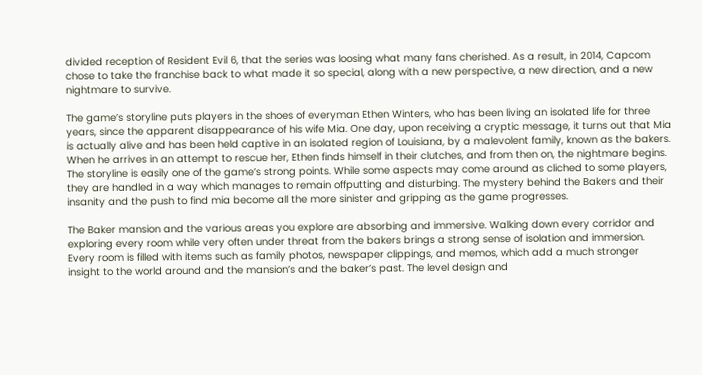divided reception of Resident Evil 6, that the series was loosing what many fans cherished. As a result, in 2014, Capcom chose to take the franchise back to what made it so special, along with a new perspective, a new direction, and a new nightmare to survive.

The game’s storyline puts players in the shoes of everyman Ethen Winters, who has been living an isolated life for three years, since the apparent disappearance of his wife Mia. One day, upon receiving a cryptic message, it turns out that Mia is actually alive and has been held captive in an isolated region of Louisiana, by a malevolent family, known as the bakers. When he arrives in an attempt to rescue her, Ethen finds himself in their clutches, and from then on, the nightmare begins. The storyline is easily one of the game’s strong points. While some aspects may come around as cliched to some players, they are handled in a way which manages to remain offputting and disturbing. The mystery behind the Bakers and their insanity and the push to find mia become all the more sinister and gripping as the game progresses.

The Baker mansion and the various areas you explore are absorbing and immersive. Walking down every corridor and exploring every room while very often under threat from the bakers brings a strong sense of isolation and immersion. Every room is filled with items such as family photos, newspaper clippings, and memos, which add a much stronger insight to the world around and the mansion’s and the baker’s past. The level design and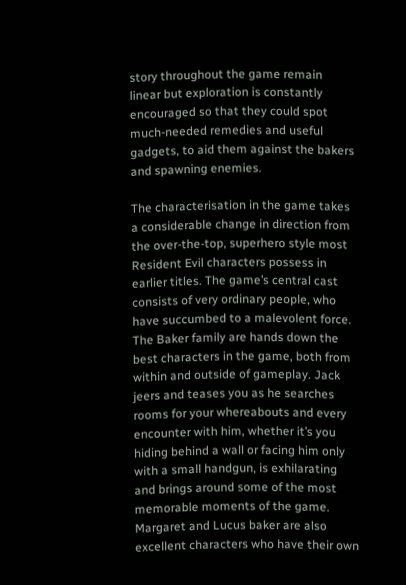story throughout the game remain linear but exploration is constantly encouraged so that they could spot much-needed remedies and useful gadgets, to aid them against the bakers and spawning enemies.

The characterisation in the game takes a considerable change in direction from the over-the-top, superhero style most Resident Evil characters possess in earlier titles. The game’s central cast consists of very ordinary people, who have succumbed to a malevolent force. The Baker family are hands down the best characters in the game, both from within and outside of gameplay. Jack jeers and teases you as he searches rooms for your whereabouts and every encounter with him, whether it’s you hiding behind a wall or facing him only with a small handgun, is exhilarating and brings around some of the most memorable moments of the game. Margaret and Lucus baker are also excellent characters who have their own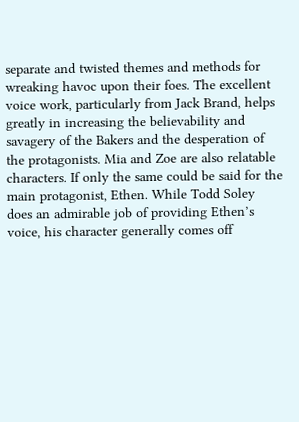separate and twisted themes and methods for wreaking havoc upon their foes. The excellent voice work, particularly from Jack Brand, helps greatly in increasing the believability and savagery of the Bakers and the desperation of the protagonists. Mia and Zoe are also relatable characters. If only the same could be said for the main protagonist, Ethen. While Todd Soley does an admirable job of providing Ethen’s voice, his character generally comes off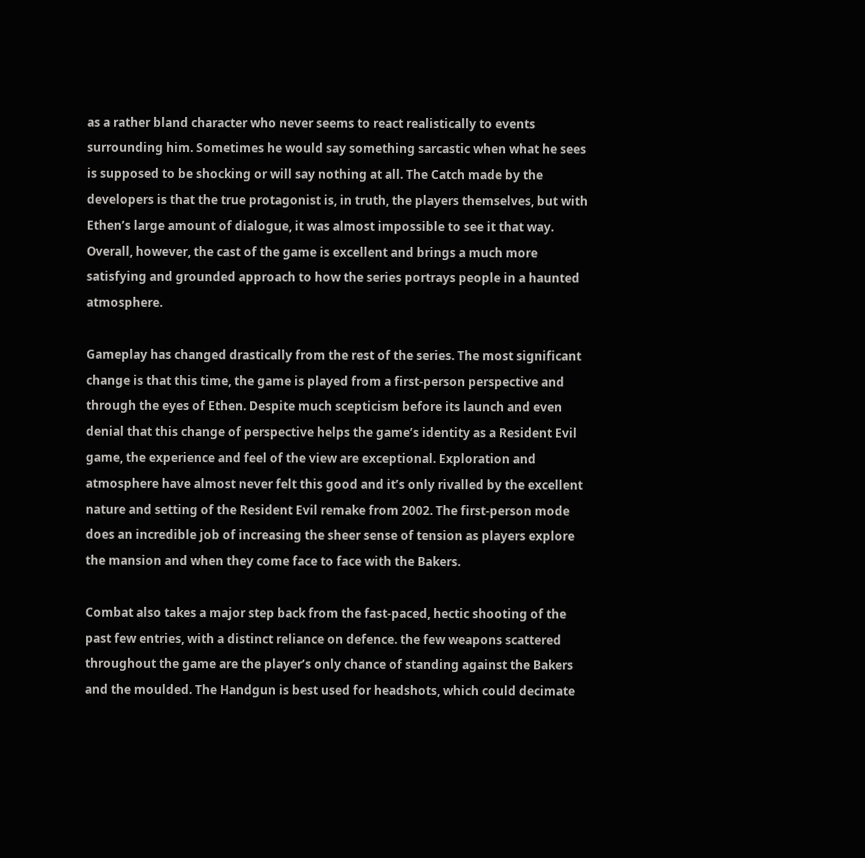as a rather bland character who never seems to react realistically to events surrounding him. Sometimes he would say something sarcastic when what he sees is supposed to be shocking or will say nothing at all. The Catch made by the developers is that the true protagonist is, in truth, the players themselves, but with Ethen’s large amount of dialogue, it was almost impossible to see it that way. Overall, however, the cast of the game is excellent and brings a much more satisfying and grounded approach to how the series portrays people in a haunted atmosphere.

Gameplay has changed drastically from the rest of the series. The most significant change is that this time, the game is played from a first-person perspective and through the eyes of Ethen. Despite much scepticism before its launch and even denial that this change of perspective helps the game’s identity as a Resident Evil game, the experience and feel of the view are exceptional. Exploration and atmosphere have almost never felt this good and it’s only rivalled by the excellent nature and setting of the Resident Evil remake from 2002. The first-person mode does an incredible job of increasing the sheer sense of tension as players explore the mansion and when they come face to face with the Bakers.

Combat also takes a major step back from the fast-paced, hectic shooting of the past few entries, with a distinct reliance on defence. the few weapons scattered throughout the game are the player’s only chance of standing against the Bakers and the moulded. The Handgun is best used for headshots, which could decimate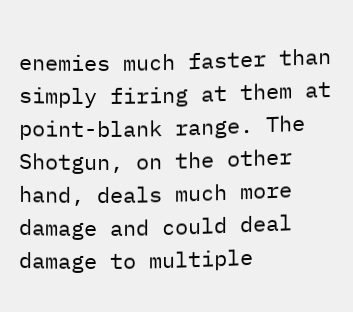enemies much faster than simply firing at them at point-blank range. The Shotgun, on the other hand, deals much more damage and could deal damage to multiple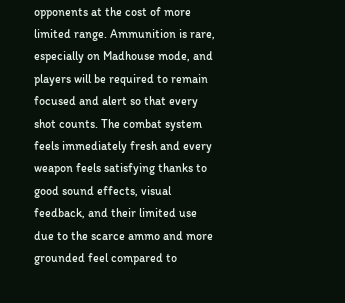opponents at the cost of more limited range. Ammunition is rare, especially on Madhouse mode, and players will be required to remain focused and alert so that every shot counts. The combat system feels immediately fresh and every weapon feels satisfying thanks to good sound effects, visual feedback, and their limited use due to the scarce ammo and more grounded feel compared to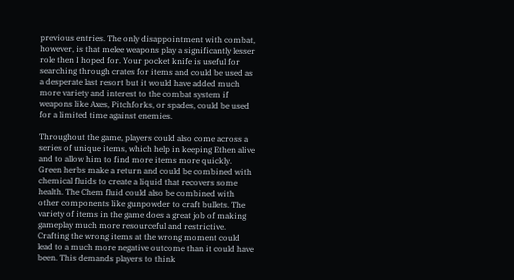previous entries. The only disappointment with combat, however, is that melee weapons play a significantly lesser role then I hoped for. Your pocket knife is useful for searching through crates for items and could be used as a desperate last resort but it would have added much more variety and interest to the combat system if weapons like Axes, Pitchforks, or spades, could be used for a limited time against enemies.

Throughout the game, players could also come across a series of unique items, which help in keeping Ethen alive and to allow him to find more items more quickly. Green herbs make a return and could be combined with chemical fluids to create a liquid that recovers some health. The Chem fluid could also be combined with other components like gunpowder to craft bullets. The variety of items in the game does a great job of making gameplay much more resourceful and restrictive. Crafting the wrong items at the wrong moment could lead to a much more negative outcome than it could have been. This demands players to think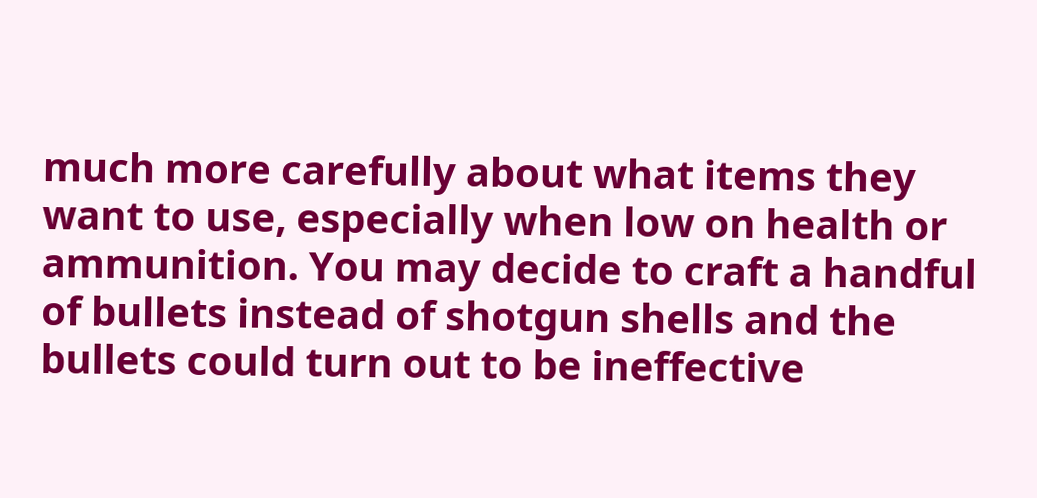much more carefully about what items they want to use, especially when low on health or ammunition. You may decide to craft a handful of bullets instead of shotgun shells and the bullets could turn out to be ineffective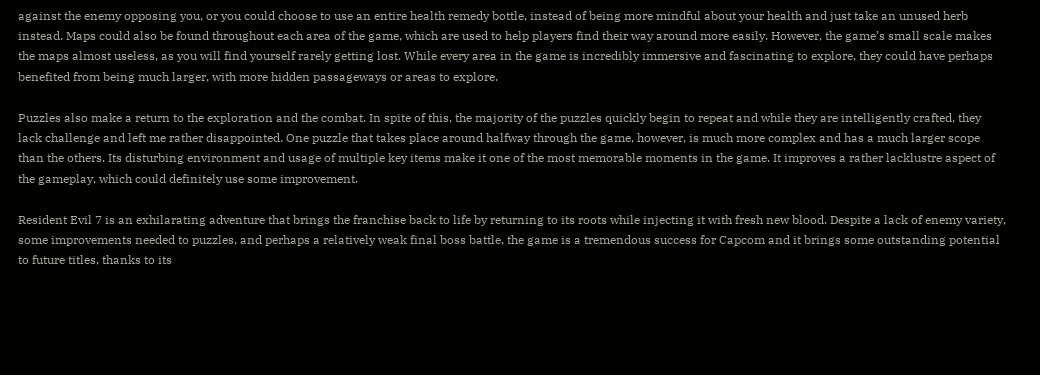against the enemy opposing you, or you could choose to use an entire health remedy bottle, instead of being more mindful about your health and just take an unused herb instead. Maps could also be found throughout each area of the game, which are used to help players find their way around more easily. However, the game’s small scale makes the maps almost useless, as you will find yourself rarely getting lost. While every area in the game is incredibly immersive and fascinating to explore, they could have perhaps benefited from being much larger, with more hidden passageways or areas to explore.

Puzzles also make a return to the exploration and the combat. In spite of this, the majority of the puzzles quickly begin to repeat and while they are intelligently crafted, they lack challenge and left me rather disappointed. One puzzle that takes place around halfway through the game, however, is much more complex and has a much larger scope than the others. Its disturbing environment and usage of multiple key items make it one of the most memorable moments in the game. It improves a rather lacklustre aspect of the gameplay, which could definitely use some improvement.

Resident Evil 7 is an exhilarating adventure that brings the franchise back to life by returning to its roots while injecting it with fresh new blood. Despite a lack of enemy variety, some improvements needed to puzzles, and perhaps a relatively weak final boss battle, the game is a tremendous success for Capcom and it brings some outstanding potential to future titles, thanks to its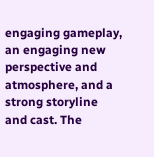engaging gameplay, an engaging new perspective and atmosphere, and a strong storyline and cast. The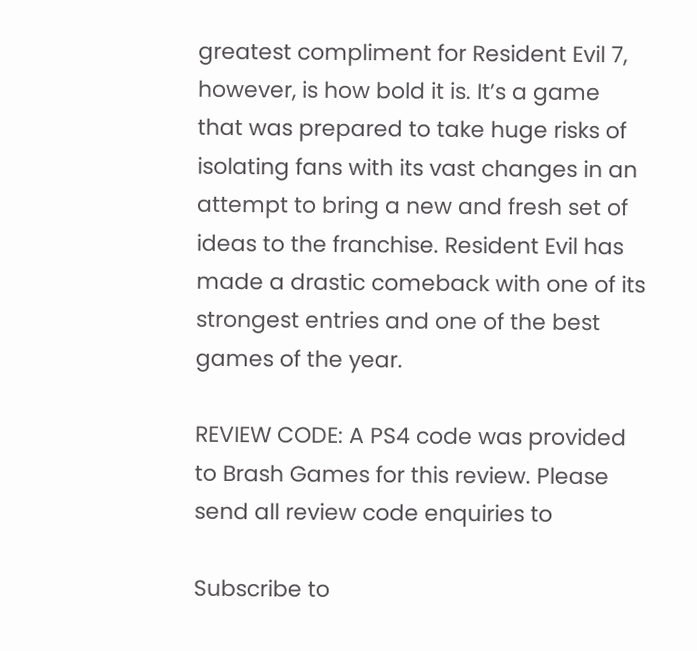greatest compliment for Resident Evil 7, however, is how bold it is. It’s a game that was prepared to take huge risks of isolating fans with its vast changes in an attempt to bring a new and fresh set of ideas to the franchise. Resident Evil has made a drastic comeback with one of its strongest entries and one of the best games of the year.

REVIEW CODE: A PS4 code was provided to Brash Games for this review. Please send all review code enquiries to

Subscribe to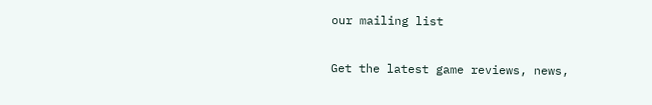our mailing list

Get the latest game reviews, news,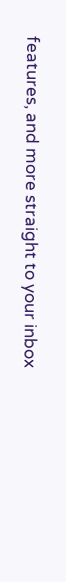features, and more straight to your inbox